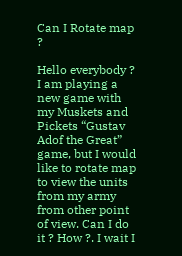Can I Rotate map ?

Hello everybody ?
I am playing a new game with my Muskets and Pickets “Gustav Adof the Great” game, but I would like to rotate map to view the units from my army from other point of view. Can I do it ? How ?. I wait I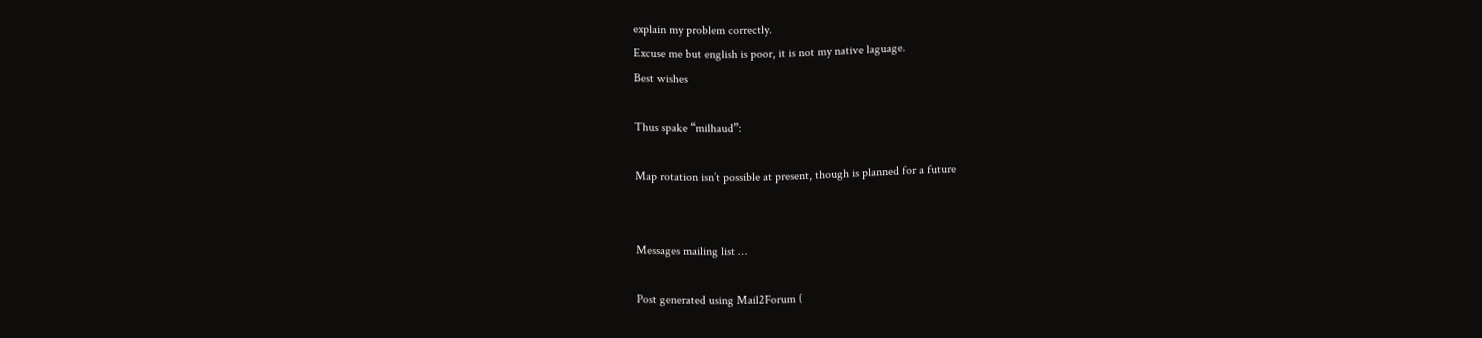explain my problem correctly.
Excuse me but english is poor, it is not my native laguage.
Best wishes

Thus spake “milhaud”:

Map rotation isn’t possible at present, though is planned for a future


Messages mailing list …

Post generated using Mail2Forum (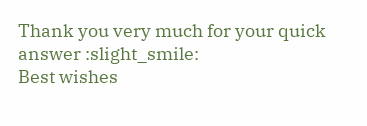Thank you very much for your quick answer :slight_smile:
Best wishes